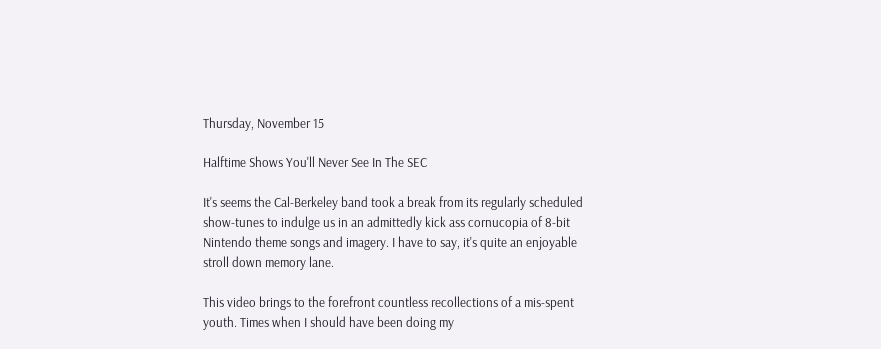Thursday, November 15

Halftime Shows You'll Never See In The SEC

It's seems the Cal-Berkeley band took a break from its regularly scheduled show-tunes to indulge us in an admittedly kick ass cornucopia of 8-bit Nintendo theme songs and imagery. I have to say, it's quite an enjoyable stroll down memory lane.

This video brings to the forefront countless recollections of a mis-spent youth. Times when I should have been doing my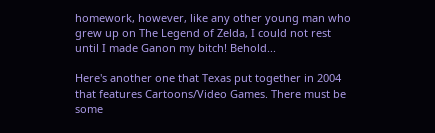homework, however, like any other young man who grew up on The Legend of Zelda, I could not rest until I made Ganon my bitch! Behold...

Here's another one that Texas put together in 2004 that features Cartoons/Video Games. There must be some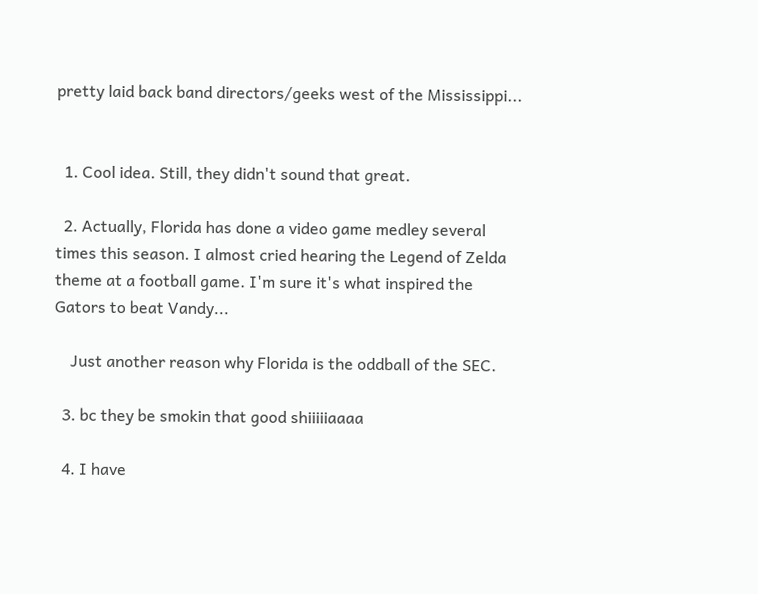pretty laid back band directors/geeks west of the Mississippi...


  1. Cool idea. Still, they didn't sound that great.

  2. Actually, Florida has done a video game medley several times this season. I almost cried hearing the Legend of Zelda theme at a football game. I'm sure it's what inspired the Gators to beat Vandy...

    Just another reason why Florida is the oddball of the SEC.

  3. bc they be smokin that good shiiiiiaaaa

  4. I have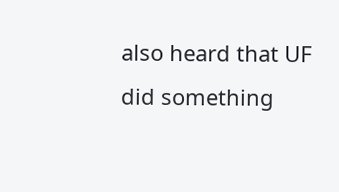also heard that UF did something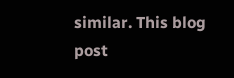similar. This blog post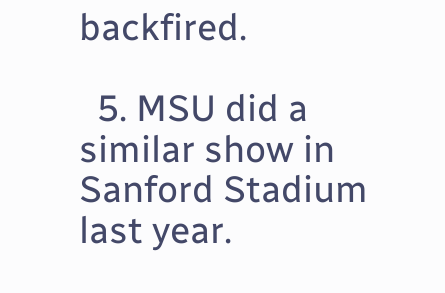backfired.

  5. MSU did a similar show in Sanford Stadium last year.